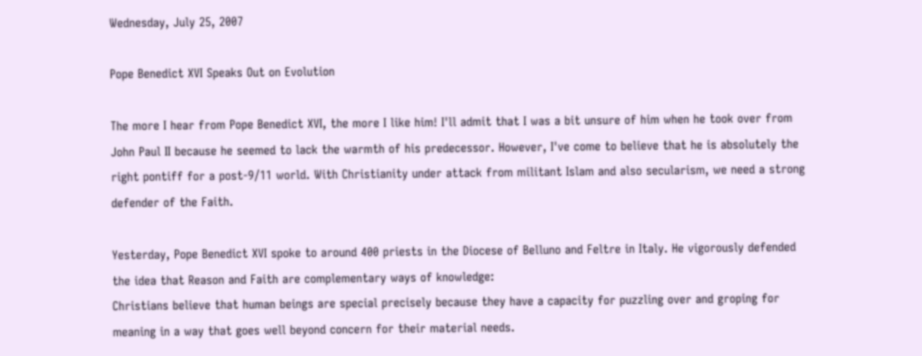Wednesday, July 25, 2007

Pope Benedict XVI Speaks Out on Evolution

The more I hear from Pope Benedict XVI, the more I like him! I'll admit that I was a bit unsure of him when he took over from John Paul II because he seemed to lack the warmth of his predecessor. However, I've come to believe that he is absolutely the right pontiff for a post-9/11 world. With Christianity under attack from militant Islam and also secularism, we need a strong defender of the Faith.

Yesterday, Pope Benedict XVI spoke to around 400 priests in the Diocese of Belluno and Feltre in Italy. He vigorously defended the idea that Reason and Faith are complementary ways of knowledge:
Christians believe that human beings are special precisely because they have a capacity for puzzling over and groping for meaning in a way that goes well beyond concern for their material needs.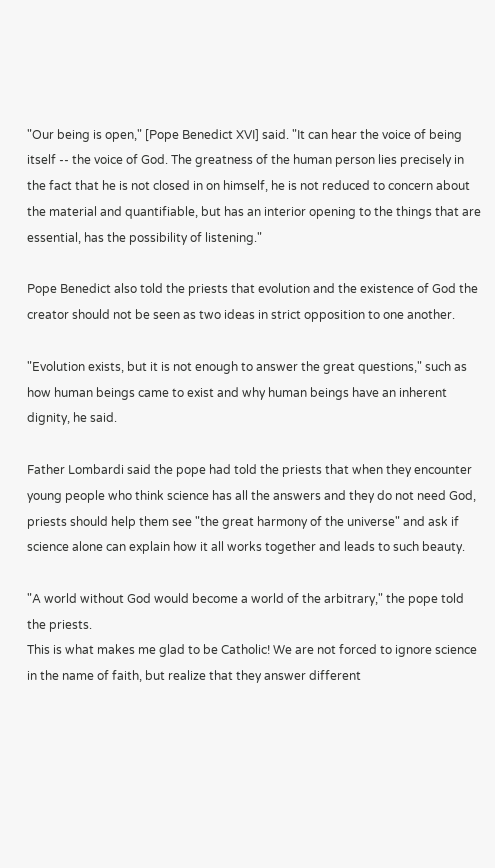"Our being is open," [Pope Benedict XVI] said. "It can hear the voice of being itself -- the voice of God. The greatness of the human person lies precisely in the fact that he is not closed in on himself, he is not reduced to concern about the material and quantifiable, but has an interior opening to the things that are essential, has the possibility of listening."

Pope Benedict also told the priests that evolution and the existence of God the creator should not be seen as two ideas in strict opposition to one another.

"Evolution exists, but it is not enough to answer the great questions," such as how human beings came to exist and why human beings have an inherent dignity, he said.

Father Lombardi said the pope had told the priests that when they encounter young people who think science has all the answers and they do not need God, priests should help them see "the great harmony of the universe" and ask if science alone can explain how it all works together and leads to such beauty.

"A world without God would become a world of the arbitrary," the pope told the priests.
This is what makes me glad to be Catholic! We are not forced to ignore science in the name of faith, but realize that they answer different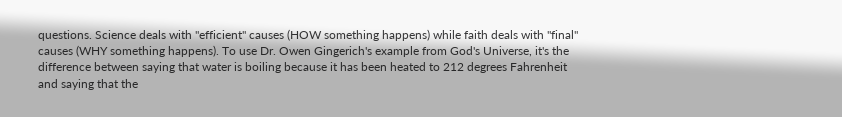questions. Science deals with "efficient" causes (HOW something happens) while faith deals with "final" causes (WHY something happens). To use Dr. Owen Gingerich's example from God's Universe, it's the difference between saying that water is boiling because it has been heated to 212 degrees Fahrenheit and saying that the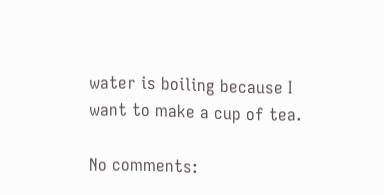water is boiling because I want to make a cup of tea.

No comments: